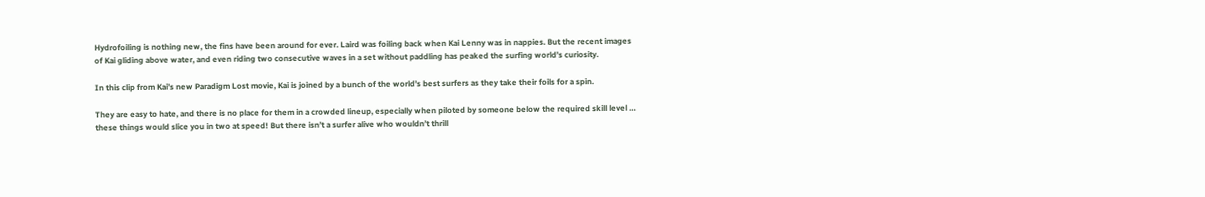Hydrofoiling is nothing new, the fins have been around for ever. Laird was foiling back when Kai Lenny was in nappies. But the recent images of Kai gliding above water, and even riding two consecutive waves in a set without paddling has peaked the surfing world’s curiosity.

In this clip from Kai’s new Paradigm Lost movie, Kai is joined by a bunch of the world’s best surfers as they take their foils for a spin.

They are easy to hate, and there is no place for them in a crowded lineup, especially when piloted by someone below the required skill level … these things would slice you in two at speed! But there isn’t a surfer alive who wouldn’t thrill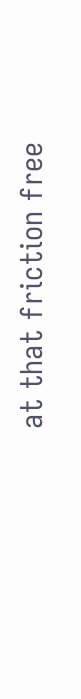at that friction free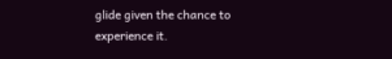glide given the chance to experience it.